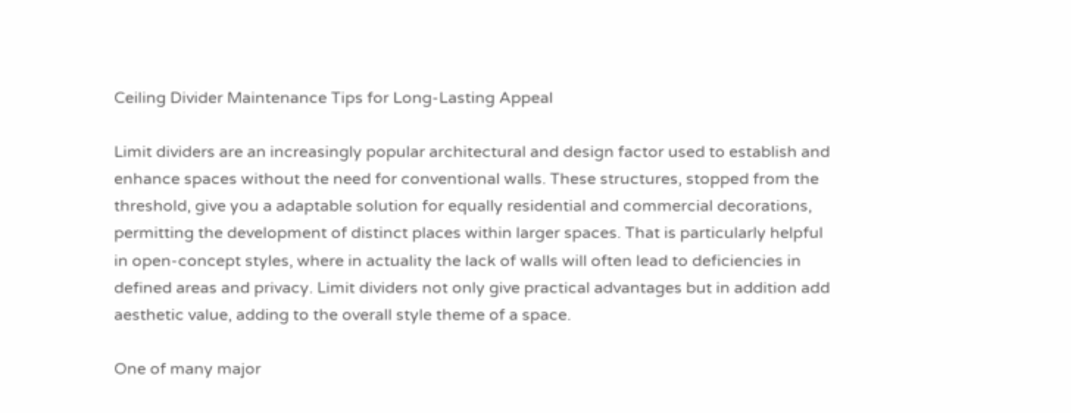Ceiling Divider Maintenance Tips for Long-Lasting Appeal

Limit dividers are an increasingly popular architectural and design factor used to establish and enhance spaces without the need for conventional walls. These structures, stopped from the threshold, give you a adaptable solution for equally residential and commercial decorations, permitting the development of distinct places within larger spaces. That is particularly helpful in open-concept styles, where in actuality the lack of walls will often lead to deficiencies in defined areas and privacy. Limit dividers not only give practical advantages but in addition add aesthetic value, adding to the overall style theme of a space.

One of many major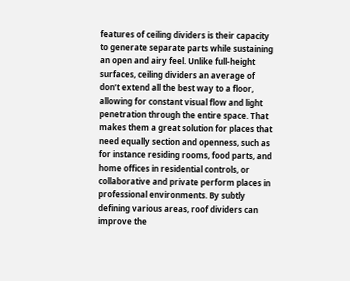features of ceiling dividers is their capacity to generate separate parts while sustaining an open and airy feel. Unlike full-height surfaces, ceiling dividers an average of don’t extend all the best way to a floor, allowing for constant visual flow and light penetration through the entire space. That makes them a great solution for places that need equally section and openness, such as for instance residing rooms, food parts, and home offices in residential controls, or collaborative and private perform places in professional environments. By subtly defining various areas, roof dividers can improve the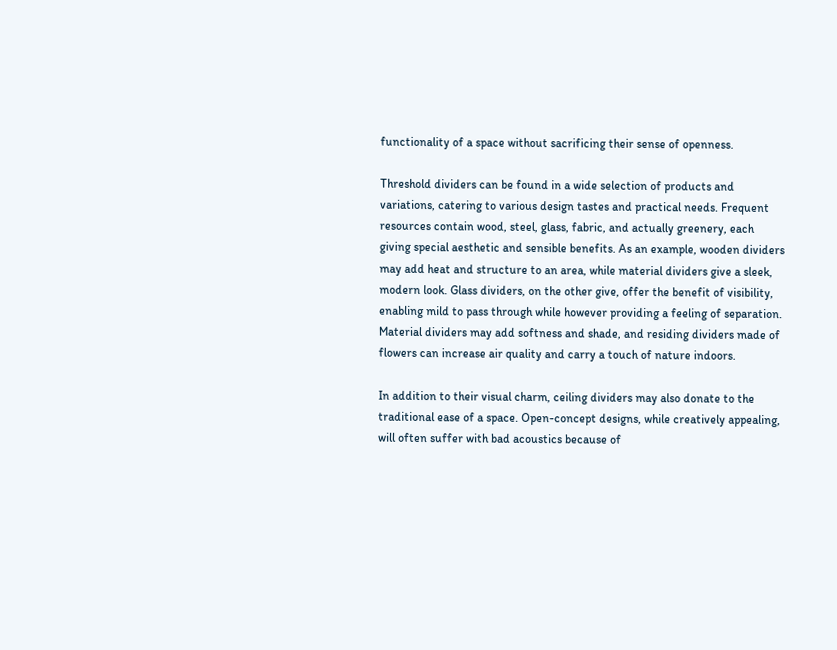functionality of a space without sacrificing their sense of openness.

Threshold dividers can be found in a wide selection of products and variations, catering to various design tastes and practical needs. Frequent resources contain wood, steel, glass, fabric, and actually greenery, each giving special aesthetic and sensible benefits. As an example, wooden dividers may add heat and structure to an area, while material dividers give a sleek, modern look. Glass dividers, on the other give, offer the benefit of visibility, enabling mild to pass through while however providing a feeling of separation. Material dividers may add softness and shade, and residing dividers made of flowers can increase air quality and carry a touch of nature indoors.

In addition to their visual charm, ceiling dividers may also donate to the traditional ease of a space. Open-concept designs, while creatively appealing, will often suffer with bad acoustics because of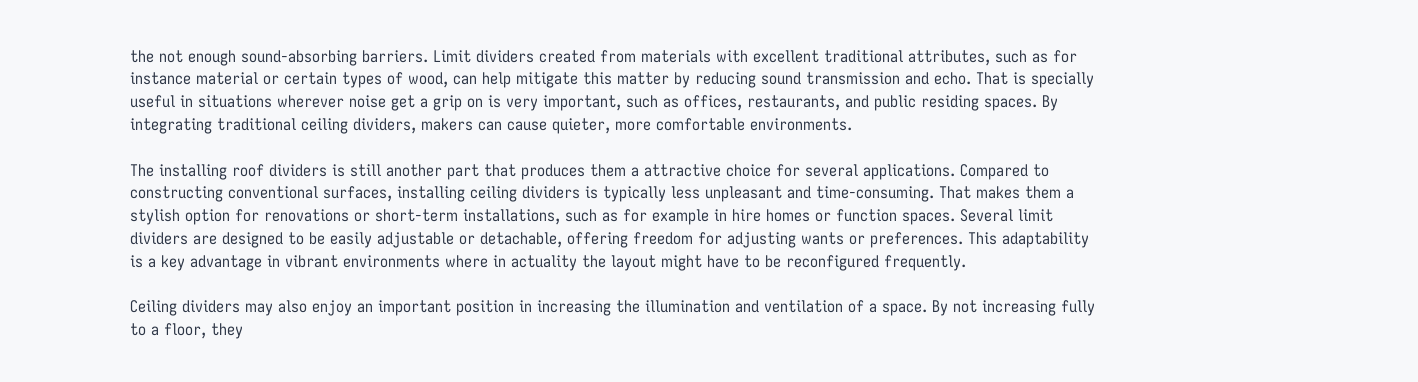the not enough sound-absorbing barriers. Limit dividers created from materials with excellent traditional attributes, such as for instance material or certain types of wood, can help mitigate this matter by reducing sound transmission and echo. That is specially useful in situations wherever noise get a grip on is very important, such as offices, restaurants, and public residing spaces. By integrating traditional ceiling dividers, makers can cause quieter, more comfortable environments.

The installing roof dividers is still another part that produces them a attractive choice for several applications. Compared to constructing conventional surfaces, installing ceiling dividers is typically less unpleasant and time-consuming. That makes them a stylish option for renovations or short-term installations, such as for example in hire homes or function spaces. Several limit dividers are designed to be easily adjustable or detachable, offering freedom for adjusting wants or preferences. This adaptability is a key advantage in vibrant environments where in actuality the layout might have to be reconfigured frequently.

Ceiling dividers may also enjoy an important position in increasing the illumination and ventilation of a space. By not increasing fully to a floor, they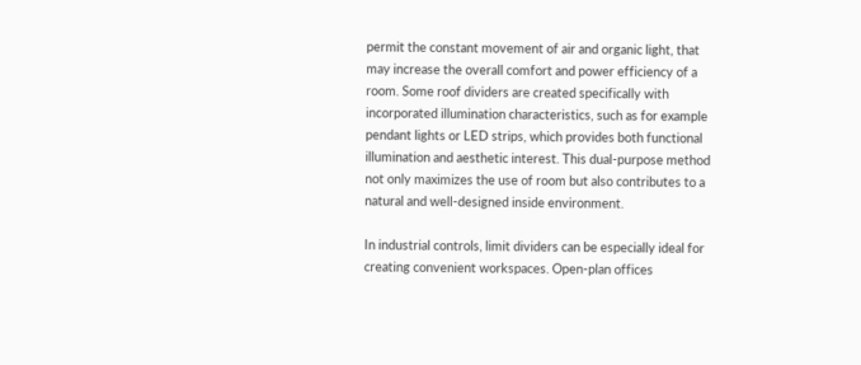permit the constant movement of air and organic light, that may increase the overall comfort and power efficiency of a room. Some roof dividers are created specifically with incorporated illumination characteristics, such as for example pendant lights or LED strips, which provides both functional illumination and aesthetic interest. This dual-purpose method not only maximizes the use of room but also contributes to a natural and well-designed inside environment.

In industrial controls, limit dividers can be especially ideal for creating convenient workspaces. Open-plan offices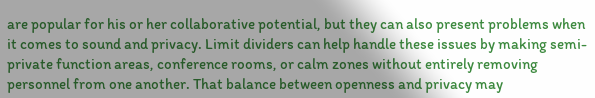are popular for his or her collaborative potential, but they can also present problems when it comes to sound and privacy. Limit dividers can help handle these issues by making semi-private function areas, conference rooms, or calm zones without entirely removing personnel from one another. That balance between openness and privacy may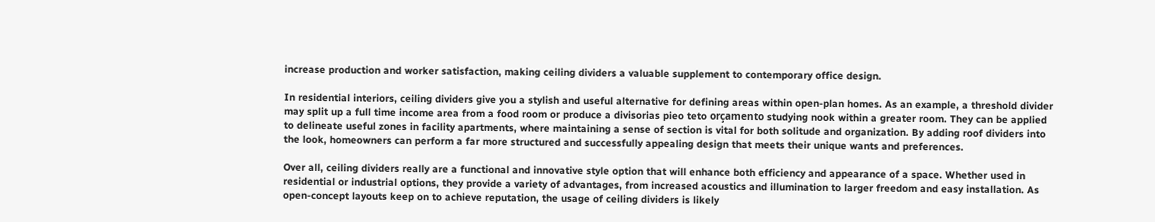increase production and worker satisfaction, making ceiling dividers a valuable supplement to contemporary office design.

In residential interiors, ceiling dividers give you a stylish and useful alternative for defining areas within open-plan homes. As an example, a threshold divider may split up a full time income area from a food room or produce a divisorias pieo teto orçamento studying nook within a greater room. They can be applied to delineate useful zones in facility apartments, where maintaining a sense of section is vital for both solitude and organization. By adding roof dividers into the look, homeowners can perform a far more structured and successfully appealing design that meets their unique wants and preferences.

Over all, ceiling dividers really are a functional and innovative style option that will enhance both efficiency and appearance of a space. Whether used in residential or industrial options, they provide a variety of advantages, from increased acoustics and illumination to larger freedom and easy installation. As open-concept layouts keep on to achieve reputation, the usage of ceiling dividers is likely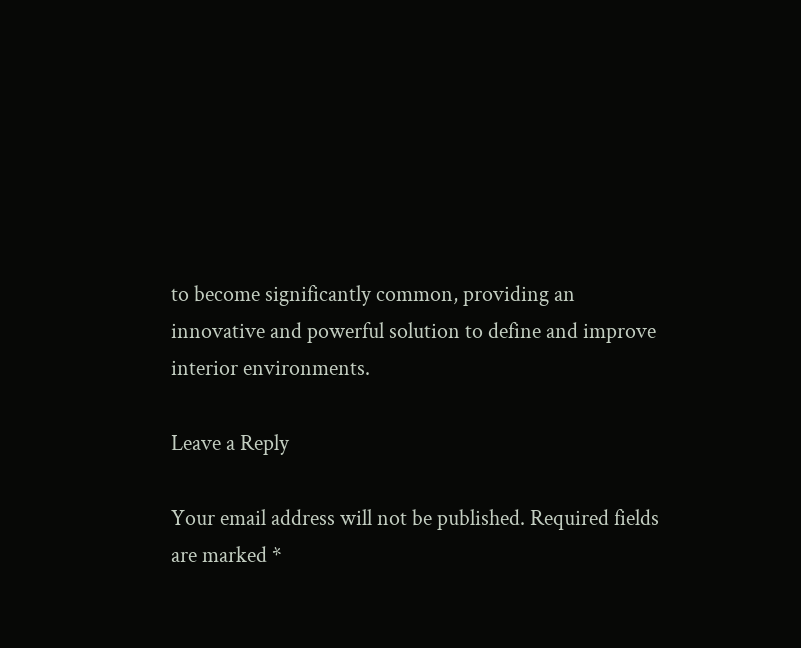to become significantly common, providing an innovative and powerful solution to define and improve interior environments.

Leave a Reply

Your email address will not be published. Required fields are marked *